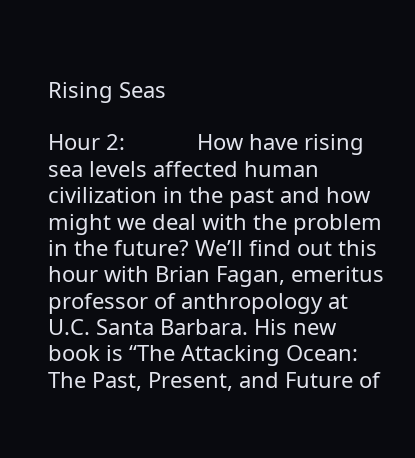Rising Seas

Hour 2:            How have rising sea levels affected human civilization in the past and how might we deal with the problem in the future? We’ll find out this hour with Brian Fagan, emeritus professor of anthropology at U.C. Santa Barbara. His new book is “The Attacking Ocean: The Past, Present, and Future of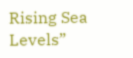Rising Sea Levels”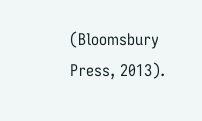(Bloomsbury Press, 2013).